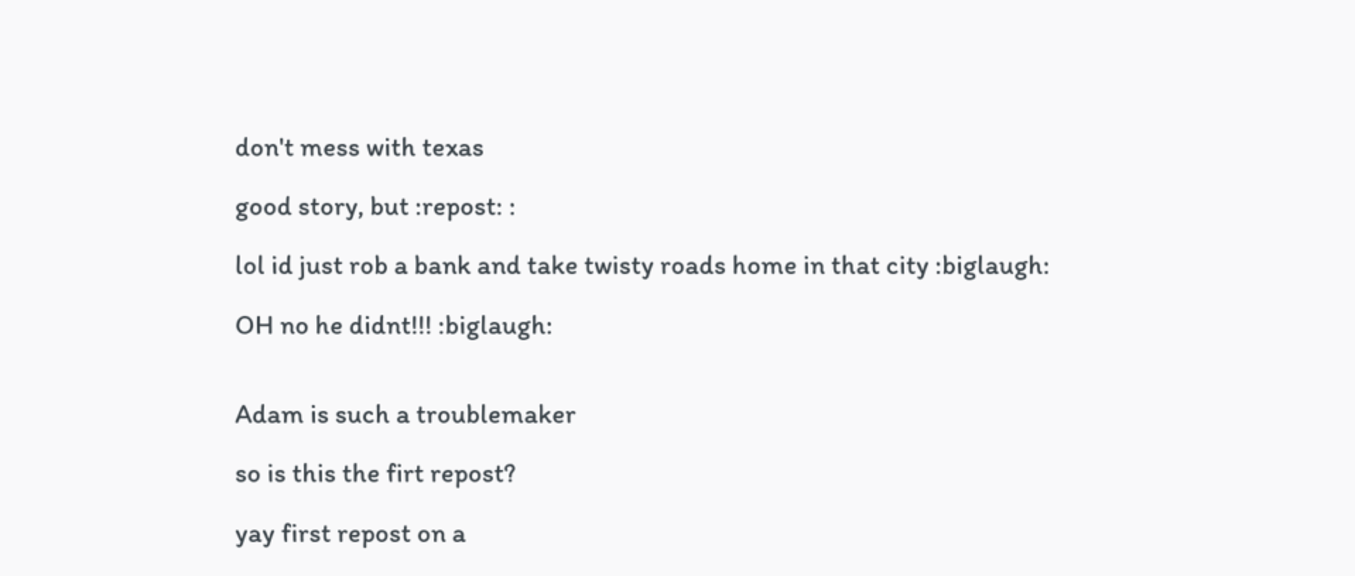don't mess with texas

good story, but :repost: :

lol id just rob a bank and take twisty roads home in that city :biglaugh:

OH no he didnt!!! :biglaugh:


Adam is such a troublemaker

so is this the firt repost?

yay first repost on a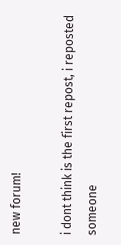new forum!

i dont think is the first repost, i reposted someone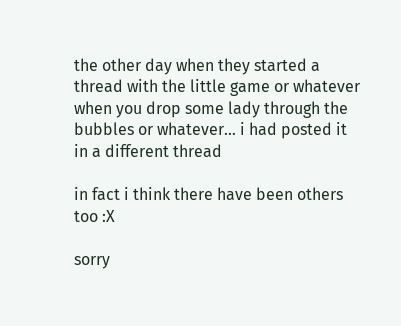the other day when they started a thread with the little game or whatever when you drop some lady through the bubbles or whatever… i had posted it in a different thread

in fact i think there have been others too :X

sorry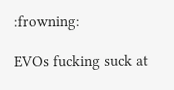:frowning:

EVOs fucking suck at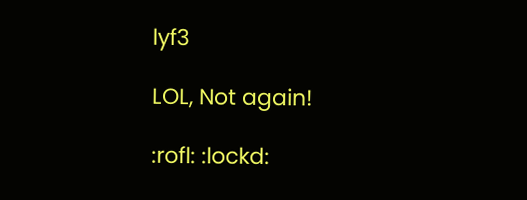lyf3

LOL, Not again!

:rofl: :lockd: